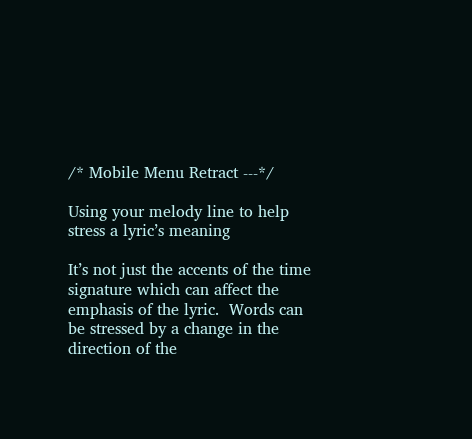/* Mobile Menu Retract ---*/

Using your melody line to help stress a lyric’s meaning

It’s not just the accents of the time signature which can affect the emphasis of the lyric.  Words can be stressed by a change in the direction of the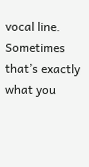vocal line.  Sometimes that’s exactly what you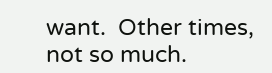want.  Other times, not so much.